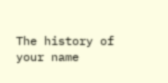The history of your name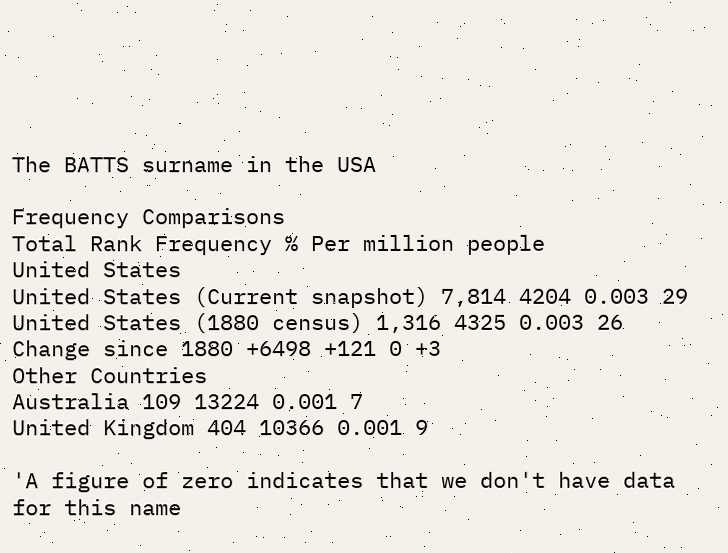The BATTS surname in the USA

Frequency Comparisons
Total Rank Frequency % Per million people
United States
United States (Current snapshot) 7,814 4204 0.003 29
United States (1880 census) 1,316 4325 0.003 26
Change since 1880 +6498 +121 0 +3
Other Countries
Australia 109 13224 0.001 7
United Kingdom 404 10366 0.001 9

'A figure of zero indicates that we don't have data for this name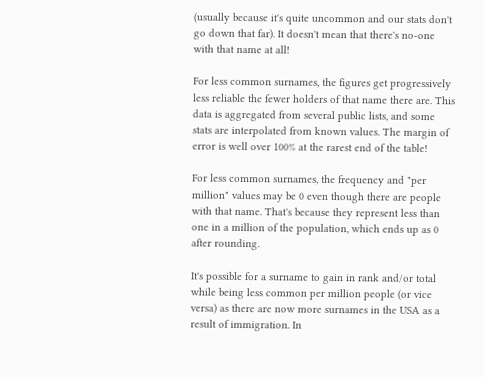(usually because it's quite uncommon and our stats don't go down that far). It doesn't mean that there's no-one with that name at all!

For less common surnames, the figures get progressively less reliable the fewer holders of that name there are. This data is aggregated from several public lists, and some stats are interpolated from known values. The margin of error is well over 100% at the rarest end of the table!

For less common surnames, the frequency and "per million" values may be 0 even though there are people with that name. That's because they represent less than one in a million of the population, which ends up as 0 after rounding.

It's possible for a surname to gain in rank and/or total while being less common per million people (or vice versa) as there are now more surnames in the USA as a result of immigration. In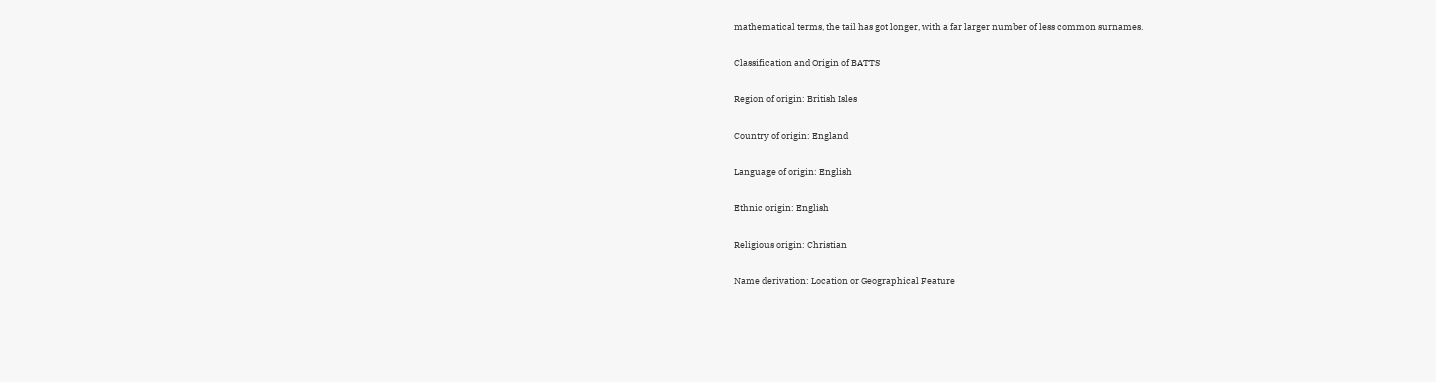mathematical terms, the tail has got longer, with a far larger number of less common surnames.

Classification and Origin of BATTS

Region of origin: British Isles

Country of origin: England

Language of origin: English

Ethnic origin: English

Religious origin: Christian

Name derivation: Location or Geographical Feature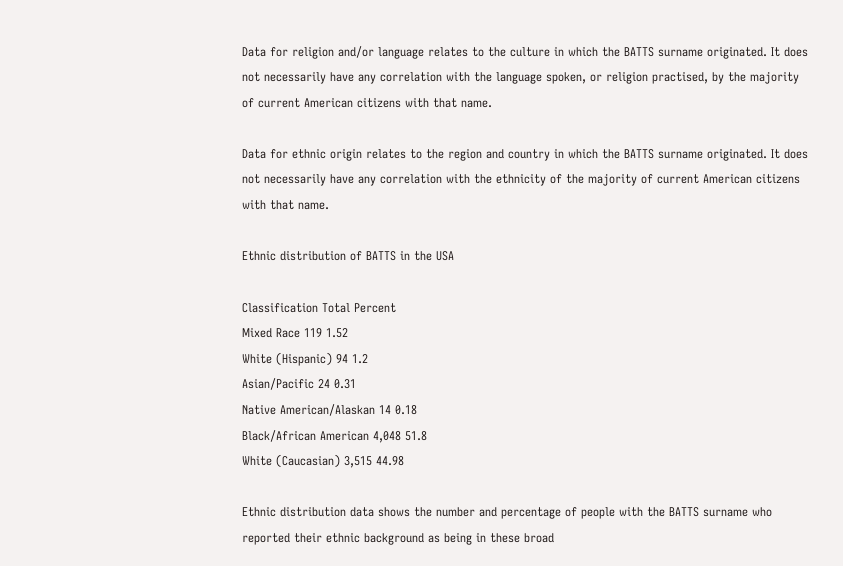Data for religion and/or language relates to the culture in which the BATTS surname originated. It does not necessarily have any correlation with the language spoken, or religion practised, by the majority of current American citizens with that name.

Data for ethnic origin relates to the region and country in which the BATTS surname originated. It does not necessarily have any correlation with the ethnicity of the majority of current American citizens with that name.

Ethnic distribution of BATTS in the USA

Classification Total Percent
Mixed Race 119 1.52
White (Hispanic) 94 1.2
Asian/Pacific 24 0.31
Native American/Alaskan 14 0.18
Black/African American 4,048 51.8
White (Caucasian) 3,515 44.98

Ethnic distribution data shows the number and percentage of people with the BATTS surname who reported their ethnic background as being in these broad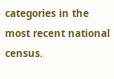categories in the most recent national census.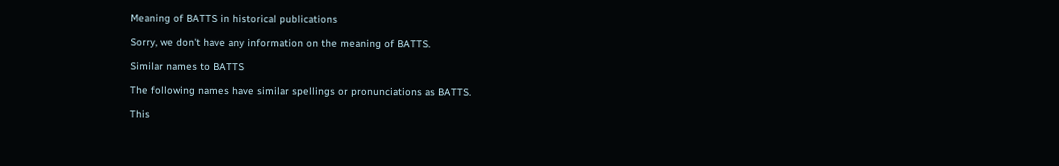Meaning of BATTS in historical publications

Sorry, we don't have any information on the meaning of BATTS.

Similar names to BATTS

The following names have similar spellings or pronunciations as BATTS.

This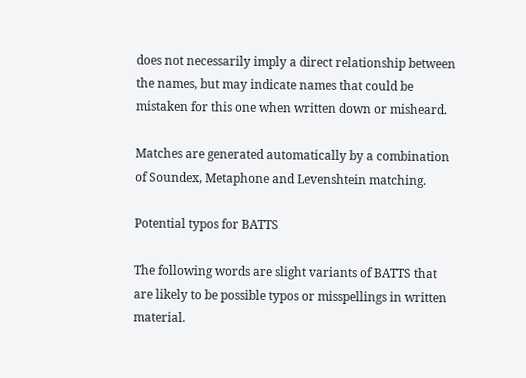does not necessarily imply a direct relationship between the names, but may indicate names that could be mistaken for this one when written down or misheard.

Matches are generated automatically by a combination of Soundex, Metaphone and Levenshtein matching.

Potential typos for BATTS

The following words are slight variants of BATTS that are likely to be possible typos or misspellings in written material.